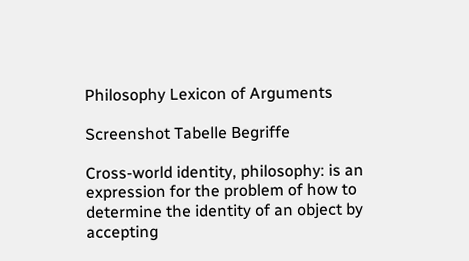Philosophy Lexicon of Arguments

Screenshot Tabelle Begriffe

Cross-world identity, philosophy: is an expression for the problem of how to determine the identity of an object by accepting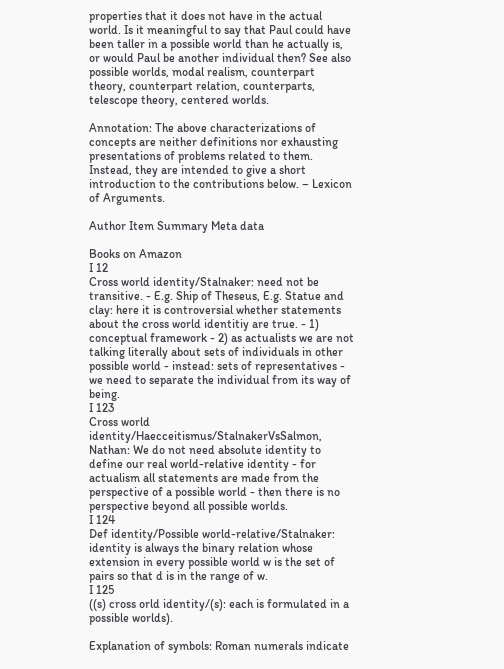properties that it does not have in the actual world. Is it meaningful to say that Paul could have been taller in a possible world than he actually is, or would Paul be another individual then? See also possible worlds, modal realism, counterpart theory, counterpart relation, counterparts, telescope theory, centered worlds.

Annotation: The above characterizations of concepts are neither definitions nor exhausting presentations of problems related to them. Instead, they are intended to give a short introduction to the contributions below. – Lexicon of Arguments.

Author Item Summary Meta data

Books on Amazon
I 12
Cross world identity/Stalnaker: need not be transitive. - E.g. Ship of Theseus, E.g. Statue and clay: here it is controversial whether statements about the cross world identitiy are true. - 1) conceptual framework - 2) as actualists we are not talking literally about sets of individuals in other possible world - instead: sets of representatives - we need to separate the individual from its way of being.
I 123
Cross world identity/Haecceitismus/StalnakerVsSalmon, Nathan: We do not need absolute identity to define our real world-relative identity - for actualism all statements are made from the perspective of a possible world - then there is no perspective beyond all possible worlds.
I 124
Def identity/Possible world-relative/Stalnaker: identity is always the binary relation whose extension in every possible world w is the set of pairs so that d is in the range of w.
I 125
((s) cross orld identity/(s): each is formulated in a possible worlds).

Explanation of symbols: Roman numerals indicate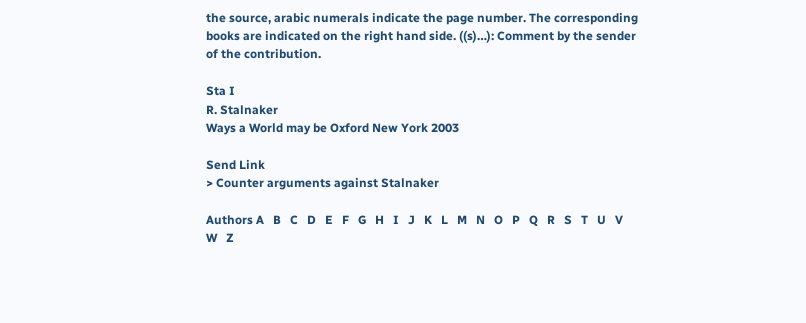the source, arabic numerals indicate the page number. The corresponding books are indicated on the right hand side. ((s)…): Comment by the sender of the contribution.

Sta I
R. Stalnaker
Ways a World may be Oxford New York 2003

Send Link
> Counter arguments against Stalnaker

Authors A   B   C   D   E   F   G   H   I   J   K   L   M   N   O   P   Q   R   S   T   U   V   W   Z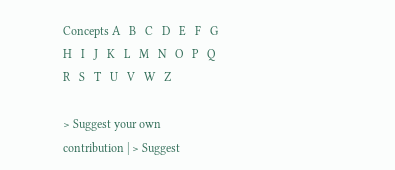Concepts A   B   C   D   E   F   G   H   I   J   K   L   M   N   O   P   Q   R   S   T   U   V   W   Z

> Suggest your own contribution | > Suggest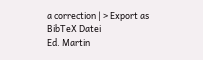a correction | > Export as BibTeX Datei
Ed. Martin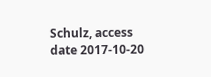Schulz, access date 2017-10-20